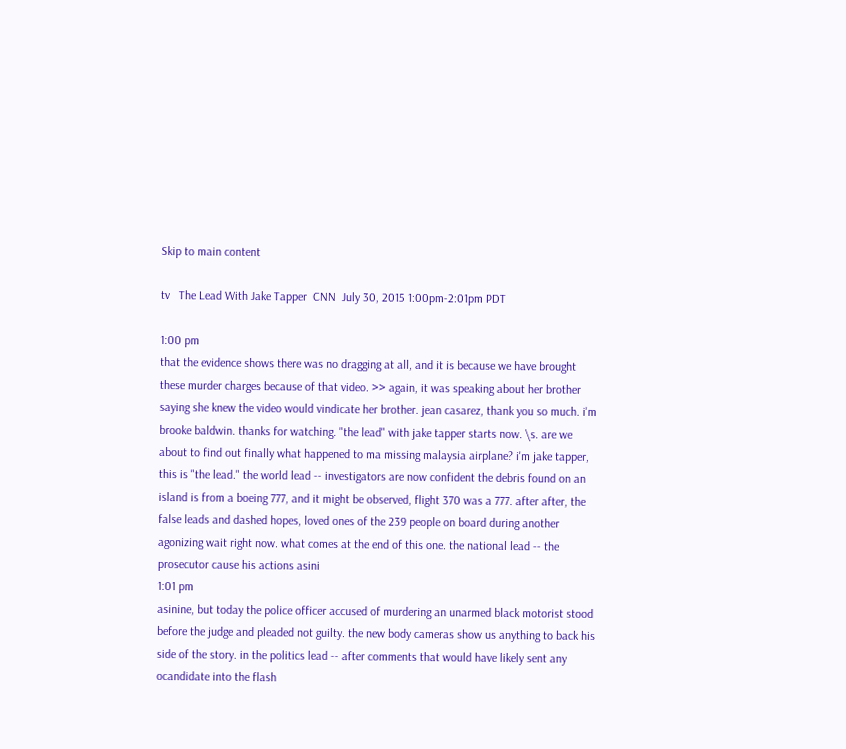Skip to main content

tv   The Lead With Jake Tapper  CNN  July 30, 2015 1:00pm-2:01pm PDT

1:00 pm
that the evidence shows there was no dragging at all, and it is because we have brought these murder charges because of that video. >> again, it was speaking about her brother saying she knew the video would vindicate her brother. jean casarez, thank you so much. i'm brooke baldwin. thanks for watching. "the lead" with jake tapper starts now. \s. are we about to find out finally what happened to ma missing malaysia airplane? i'm jake tapper, this is "the lead." the world lead -- investigators are now confident the debris found on an island is from a boeing 777, and it might be observed, flight 370 was a 777. after after, the false leads and dashed hopes, loved ones of the 239 people on board during another agonizing wait right now. what comes at the end of this one. the national lead -- the prosecutor cause his actions asini
1:01 pm
asinine, but today the police officer accused of murdering an unarmed black motorist stood before the judge and pleaded not guilty. the new body cameras show us anything to back his side of the story. in the politics lead -- after comments that would have likely sent any ocandidate into the flash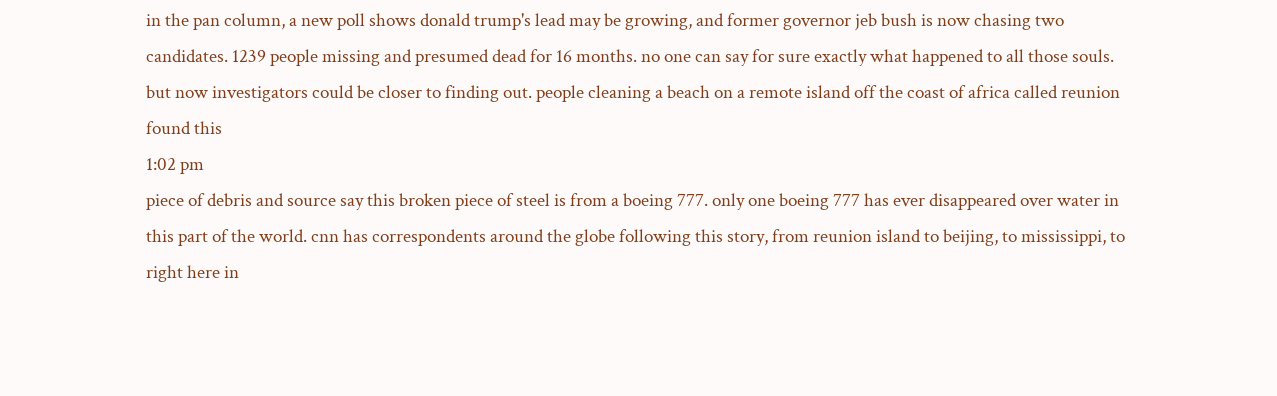in the pan column, a new poll shows donald trump's lead may be growing, and former governor jeb bush is now chasing two candidates. 1239 people missing and presumed dead for 16 months. no one can say for sure exactly what happened to all those souls. but now investigators could be closer to finding out. people cleaning a beach on a remote island off the coast of africa called reunion found this
1:02 pm
piece of debris and source say this broken piece of steel is from a boeing 777. only one boeing 777 has ever disappeared over water in this part of the world. cnn has correspondents around the globe following this story, from reunion island to beijing, to mississippi, to right here in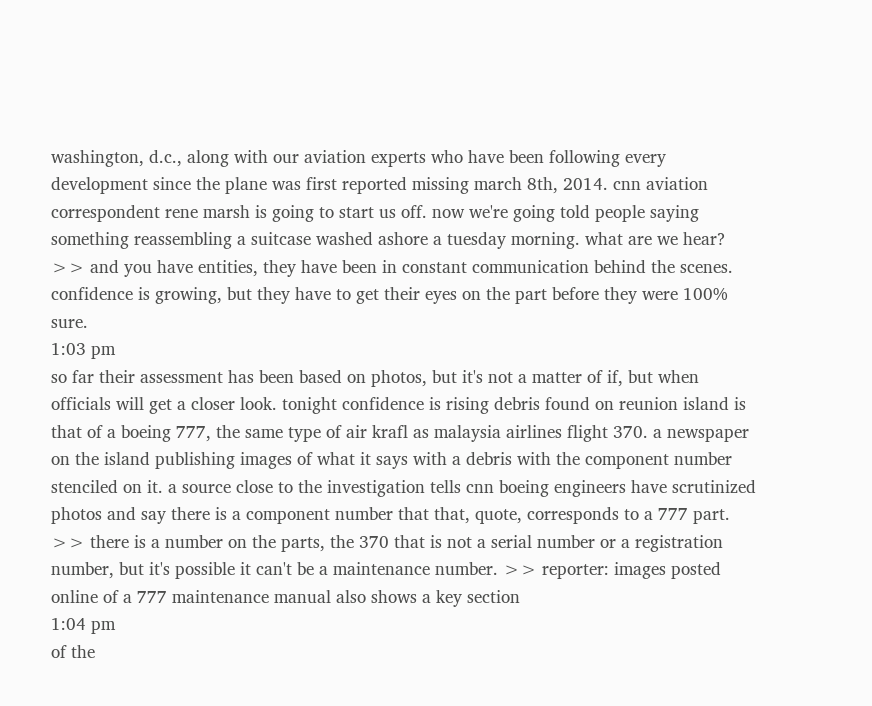washington, d.c., along with our aviation experts who have been following every development since the plane was first reported missing march 8th, 2014. cnn aviation correspondent rene marsh is going to start us off. now we're going told people saying something reassembling a suitcase washed ashore a tuesday morning. what are we hear? >> and you have entities, they have been in constant communication behind the scenes. confidence is growing, but they have to get their eyes on the part before they were 100% sure.
1:03 pm
so far their assessment has been based on photos, but it's not a matter of if, but when officials will get a closer look. tonight confidence is rising debris found on reunion island is that of a boeing 777, the same type of air krafl as malaysia airlines flight 370. a newspaper on the island publishing images of what it says with a debris with the component number stenciled on it. a source close to the investigation tells cnn boeing engineers have scrutinized photos and say there is a component number that that, quote, corresponds to a 777 part. >> there is a number on the parts, the 370 that is not a serial number or a registration number, but it's possible it can't be a maintenance number. >> reporter: images posted online of a 777 maintenance manual also shows a key section
1:04 pm
of the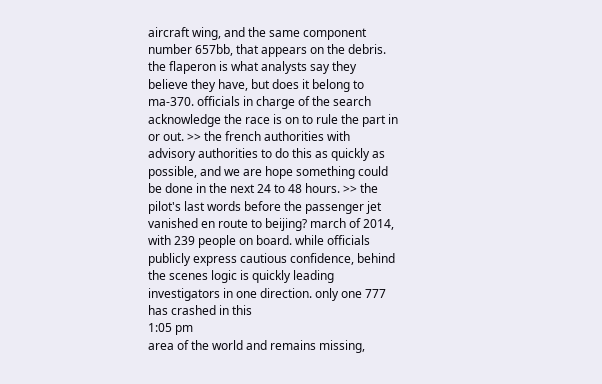aircraft wing, and the same component number 657bb, that appears on the debris. the flaperon is what analysts say they believe they have, but does it belong to ma-370. officials in charge of the search acknowledge the race is on to rule the part in or out. >> the french authorities with advisory authorities to do this as quickly as possible, and we are hope something could be done in the next 24 to 48 hours. >> the pilot's last words before the passenger jet vanished en route to beijing? march of 2014, with 239 people on board. while officials publicly express cautious confidence, behind the scenes logic is quickly leading investigators in one direction. only one 777 has crashed in this
1:05 pm
area of the world and remains missing,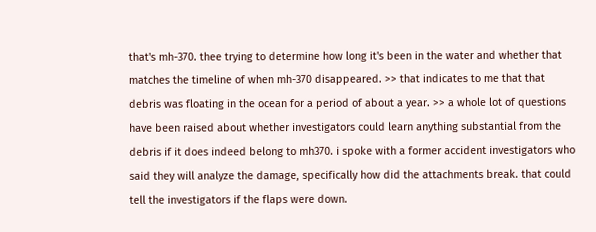that's mh-370. thee trying to determine how long it's been in the water and whether that matches the timeline of when mh-370 disappeared. >> that indicates to me that that debris was floating in the ocean for a period of about a year. >> a whole lot of questions have been raised about whether investigators could learn anything substantial from the debris if it does indeed belong to mh370. i spoke with a former accident investigators who said they will analyze the damage, specifically how did the attachments break. that could tell the investigators if the flaps were down.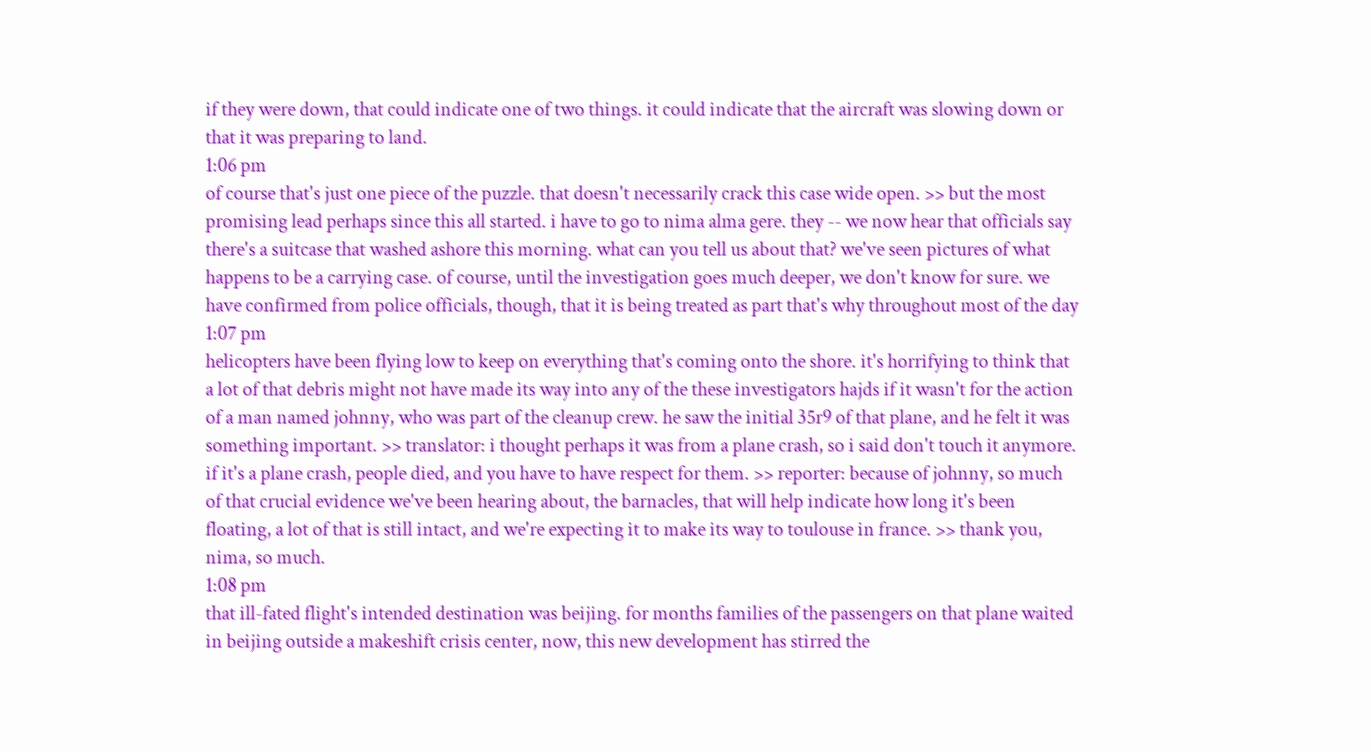if they were down, that could indicate one of two things. it could indicate that the aircraft was slowing down or that it was preparing to land.
1:06 pm
of course that's just one piece of the puzzle. that doesn't necessarily crack this case wide open. >> but the most promising lead perhaps since this all started. i have to go to nima alma gere. they -- we now hear that officials say there's a suitcase that washed ashore this morning. what can you tell us about that? we've seen pictures of what happens to be a carrying case. of course, until the investigation goes much deeper, we don't know for sure. we have confirmed from police officials, though, that it is being treated as part that's why throughout most of the day
1:07 pm
helicopters have been flying low to keep on everything that's coming onto the shore. it's horrifying to think that a lot of that debris might not have made its way into any of the these investigators hajds if it wasn't for the action of a man named johnny, who was part of the cleanup crew. he saw the initial 35r9 of that plane, and he felt it was something important. >> translator: i thought perhaps it was from a plane crash, so i said don't touch it anymore. if it's a plane crash, people died, and you have to have respect for them. >> reporter: because of johnny, so much of that crucial evidence we've been hearing about, the barnacles, that will help indicate how long it's been floating, a lot of that is still intact, and we're expecting it to make its way to toulouse in france. >> thank you, nima, so much.
1:08 pm
that ill-fated flight's intended destination was beijing. for months families of the passengers on that plane waited in beijing outside a makeshift crisis center, now, this new development has stirred the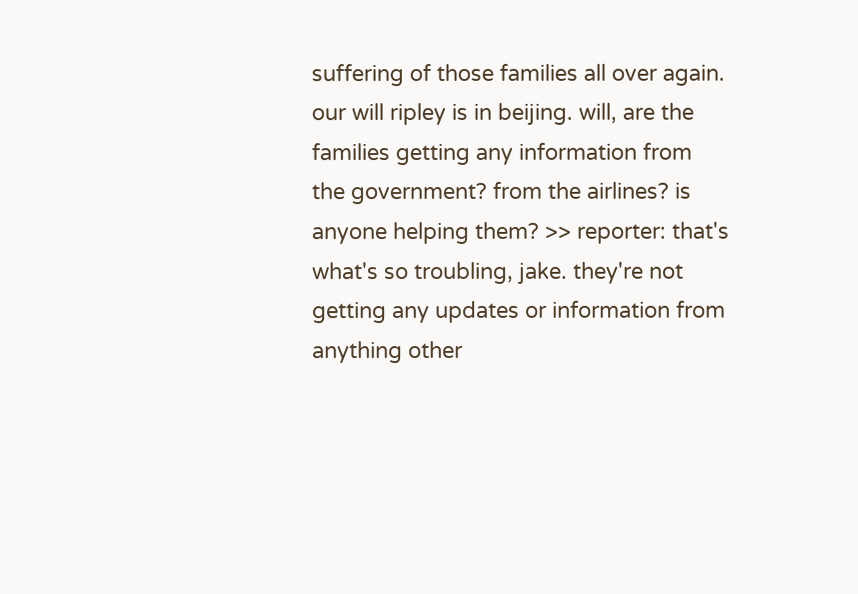suffering of those families all over again. our will ripley is in beijing. will, are the families getting any information from the government? from the airlines? is anyone helping them? >> reporter: that's what's so troubling, jake. they're not getting any updates or information from anything other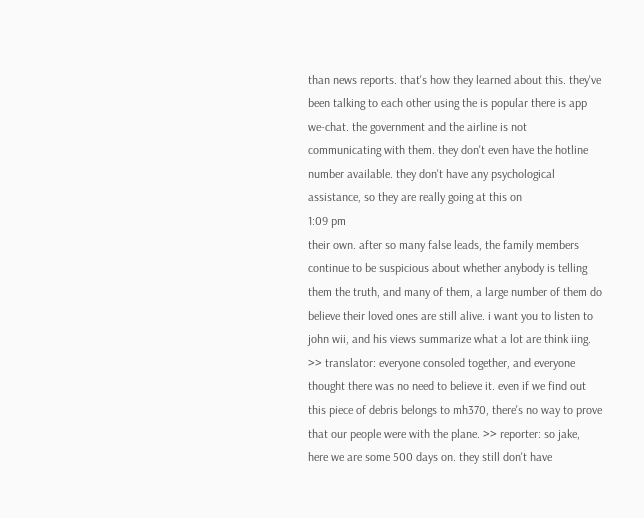than news reports. that's how they learned about this. they've been talking to each other using the is popular there is app we-chat. the government and the airline is not communicating with them. they don't even have the hotline number available. they don't have any psychological assistance, so they are really going at this on
1:09 pm
their own. after so many false leads, the family members continue to be suspicious about whether anybody is telling them the truth, and many of them, a large number of them do believe their loved ones are still alive. i want you to listen to john wii, and his views summarize what a lot are think iing. >> translator: everyone consoled together, and everyone thought there was no need to believe it. even if we find out this piece of debris belongs to mh370, there's no way to prove that our people were with the plane. >> reporter: so jake, here we are some 500 days on. they still don't have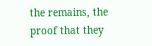the remains, the proof that they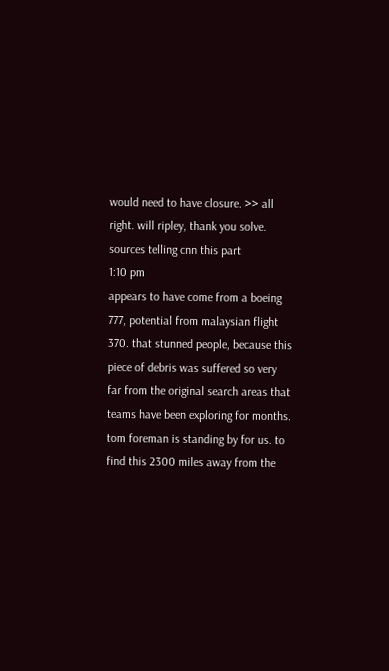would need to have closure. >> all right. will ripley, thank you solve. sources telling cnn this part
1:10 pm
appears to have come from a boeing 777, potential from malaysian flight 370. that stunned people, because this piece of debris was suffered so very far from the original search areas that teams have been exploring for months. tom foreman is standing by for us. to find this 2300 miles away from the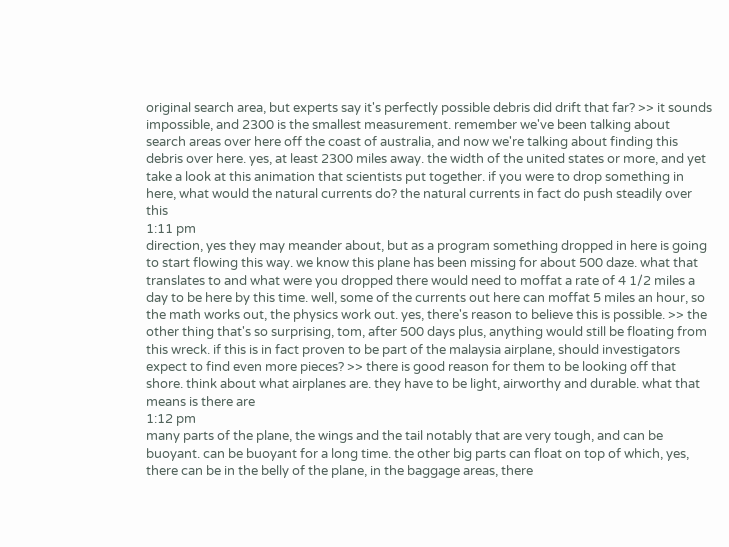original search area, but experts say it's perfectly possible debris did drift that far? >> it sounds impossible, and 2300 is the smallest measurement. remember we've been talking about search areas over here off the coast of australia, and now we're talking about finding this debris over here. yes, at least 2300 miles away. the width of the united states or more, and yet take a look at this animation that scientists put together. if you were to drop something in here, what would the natural currents do? the natural currents in fact do push steadily over this
1:11 pm
direction, yes they may meander about, but as a program something dropped in here is going to start flowing this way. we know this plane has been missing for about 500 daze. what that translates to and what were you dropped there would need to moffat a rate of 4 1/2 miles a day to be here by this time. well, some of the currents out here can moffat 5 miles an hour, so the math works out, the physics work out. yes, there's reason to believe this is possible. >> the other thing that's so surprising, tom, after 500 days plus, anything would still be floating from this wreck. if this is in fact proven to be part of the malaysia airplane, should investigators expect to find even more pieces? >> there is good reason for them to be looking off that shore. think about what airplanes are. they have to be light, airworthy and durable. what that means is there are
1:12 pm
many parts of the plane, the wings and the tail notably that are very tough, and can be buoyant. can be buoyant for a long time. the other big parts can float on top of which, yes, there can be in the belly of the plane, in the baggage areas, there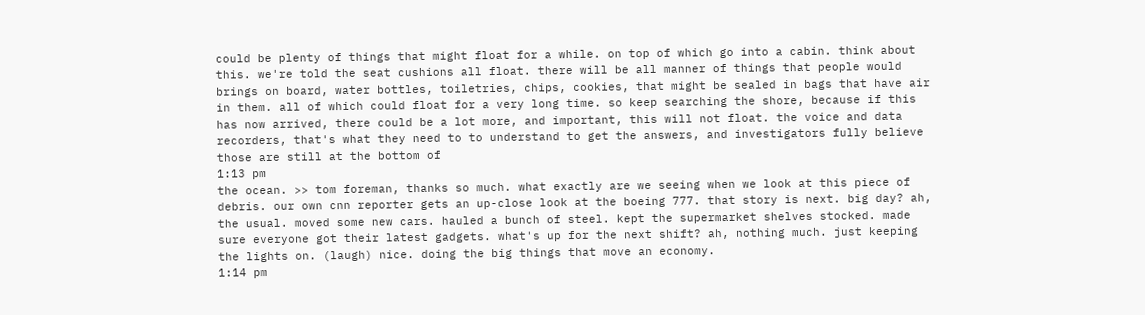could be plenty of things that might float for a while. on top of which go into a cabin. think about this. we're told the seat cushions all float. there will be all manner of things that people would brings on board, water bottles, toiletries, chips, cookies, that might be sealed in bags that have air in them. all of which could float for a very long time. so keep searching the shore, because if this has now arrived, there could be a lot more, and important, this will not float. the voice and data recorders, that's what they need to to understand to get the answers, and investigators fully believe those are still at the bottom of
1:13 pm
the ocean. >> tom foreman, thanks so much. what exactly are we seeing when we look at this piece of debris. our own cnn reporter gets an up-close look at the boeing 777. that story is next. big day? ah, the usual. moved some new cars. hauled a bunch of steel. kept the supermarket shelves stocked. made sure everyone got their latest gadgets. what's up for the next shift? ah, nothing much. just keeping the lights on. (laugh) nice. doing the big things that move an economy.
1:14 pm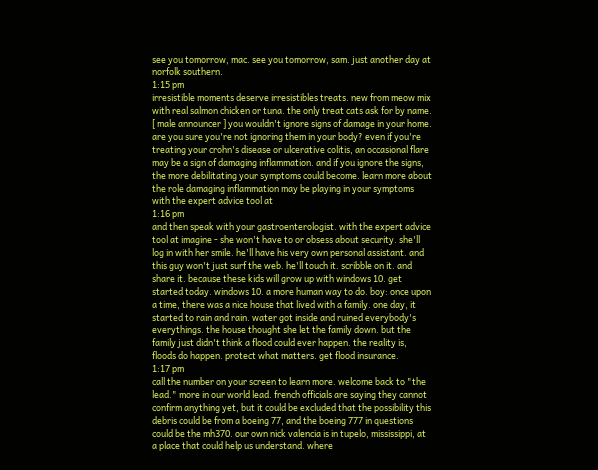see you tomorrow, mac. see you tomorrow, sam. just another day at norfolk southern.
1:15 pm
irresistible moments deserve irresistibles treats. new from meow mix with real salmon chicken or tuna. the only treat cats ask for by name. [ male announcer ] you wouldn't ignore signs of damage in your home. are you sure you're not ignoring them in your body? even if you're treating your crohn's disease or ulcerative colitis, an occasional flare may be a sign of damaging inflammation. and if you ignore the signs, the more debilitating your symptoms could become. learn more about the role damaging inflammation may be playing in your symptoms with the expert advice tool at
1:16 pm
and then speak with your gastroenterologist. with the expert advice tool at imagine - she won't have to or obsess about security. she'll log in with her smile. he'll have his very own personal assistant. and this guy won't just surf the web. he'll touch it. scribble on it. and share it. because these kids will grow up with windows 10. get started today. windows 10. a more human way to do. boy: once upon a time, there was a nice house that lived with a family. one day, it started to rain and rain. water got inside and ruined everybody's everythings. the house thought she let the family down. but the family just didn't think a flood could ever happen. the reality is, floods do happen. protect what matters. get flood insurance.
1:17 pm
call the number on your screen to learn more. welcome back to "the lead." more in our world lead. french officials are saying they cannot confirm anything yet, but it could be excluded that the possibility this debris could be from a boeing 77, and the boeing 777 in questions could be the mh370. our own nick valencia is in tupelo, mississippi, at a place that could help us understand. where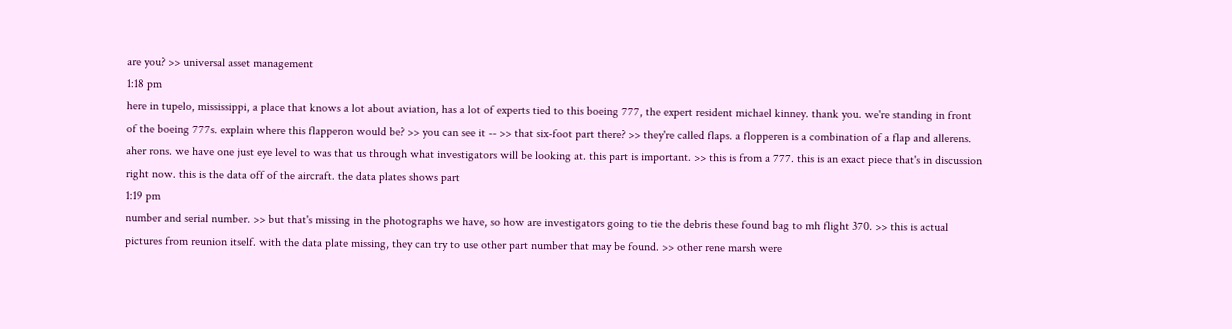are you? >> universal asset management
1:18 pm
here in tupelo, mississippi, a place that knows a lot about aviation, has a lot of experts tied to this boeing 777, the expert resident michael kinney. thank you. we're standing in front of the boeing 777s. explain where this flapperon would be? >> you can see it -- >> that six-foot part there? >> they're called flaps. a flopperen is a combination of a flap and allerens. aher rons. we have one just eye level to was that us through what investigators will be looking at. this part is important. >> this is from a 777. this is an exact piece that's in discussion right now. this is the data off of the aircraft. the data plates shows part
1:19 pm
number and serial number. >> but that's missing in the photographs we have, so how are investigators going to tie the debris these found bag to mh flight 370. >> this is actual pictures from reunion itself. with the data plate missing, they can try to use other part number that may be found. >> other rene marsh were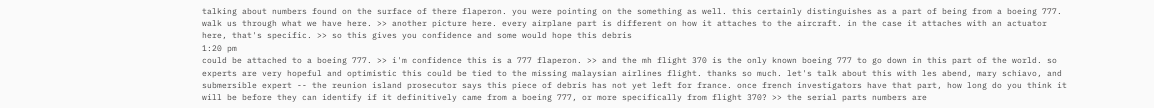talking about numbers found on the surface of there flaperon. you were pointing on the something as well. this certainly distinguishes as a part of being from a boeing 777. walk us through what we have here. >> another picture here. every airplane part is different on how it attaches to the aircraft. in the case it attaches with an actuator here, that's specific. >> so this gives you confidence and some would hope this debris
1:20 pm
could be attached to a boeing 777. >> i'm confidence this is a 777 flaperon. >> and the mh flight 370 is the only known boeing 777 to go down in this part of the world. so experts are very hopeful and optimistic this could be tied to the missing malaysian airlines flight. thanks so much. let's talk about this with les abend, mary schiavo, and submersible expert -- the reunion island prosecutor says this piece of debris has not yet left for france. once french investigators have that part, how long do you think it will be before they can identify if it definitively came from a boeing 777, or more specifically from flight 370? >> the serial parts numbers are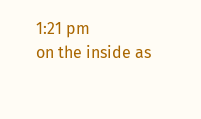1:21 pm
on the inside as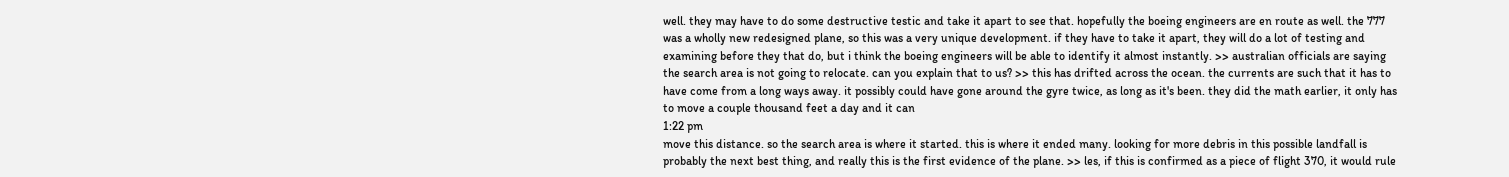well. they may have to do some destructive testic and take it apart to see that. hopefully the boeing engineers are en route as well. the 777 was a wholly new redesigned plane, so this was a very unique development. if they have to take it apart, they will do a lot of testing and examining before they that do, but i think the boeing engineers will be able to identify it almost instantly. >> australian officials are saying the search area is not going to relocate. can you explain that to us? >> this has drifted across the ocean. the currents are such that it has to have come from a long ways away. it possibly could have gone around the gyre twice, as long as it's been. they did the math earlier, it only has to move a couple thousand feet a day and it can
1:22 pm
move this distance. so the search area is where it started. this is where it ended many. looking for more debris in this possible landfall is probably the next best thing, and really this is the first evidence of the plane. >> les, if this is confirmed as a piece of flight 370, it would rule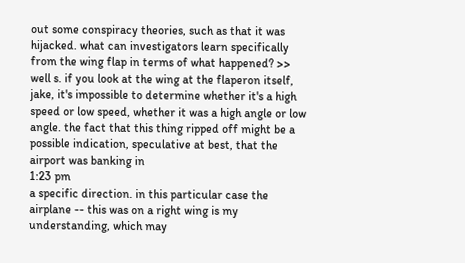out some conspiracy theories, such as that it was hijacked. what can investigators learn specifically from the wing flap in terms of what happened? >> well s. if you look at the wing at the flaperon itself, jake, it's impossible to determine whether it's a high speed or low speed, whether it was a high angle or low angle. the fact that this thing ripped off might be a possible indication, speculative at best, that the airport was banking in
1:23 pm
a specific direction. in this particular case the airplane -- this was on a right wing is my understanding, which may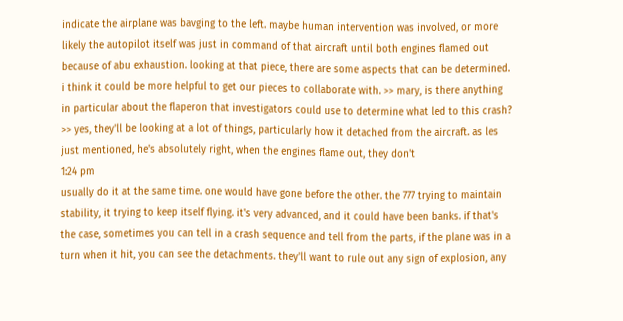indicate the airplane was bavging to the left. maybe human intervention was involved, or more likely the autopilot itself was just in command of that aircraft until both engines flamed out because of abu exhaustion. looking at that piece, there are some aspects that can be determined. i think it could be more helpful to get our pieces to collaborate with. >> mary, is there anything in particular about the flaperon that investigators could use to determine what led to this crash? >> yes, they'll be looking at a lot of things, particularly how it detached from the aircraft. as les just mentioned, he's absolutely right, when the engines flame out, they don't
1:24 pm
usually do it at the same time. one would have gone before the other. the 777 trying to maintain stability, it trying to keep itself flying. it's very advanced, and it could have been banks. if that's the case, sometimes you can tell in a crash sequence and tell from the parts, if the plane was in a turn when it hit, you can see the detachments. they'll want to rule out any sign of explosion, any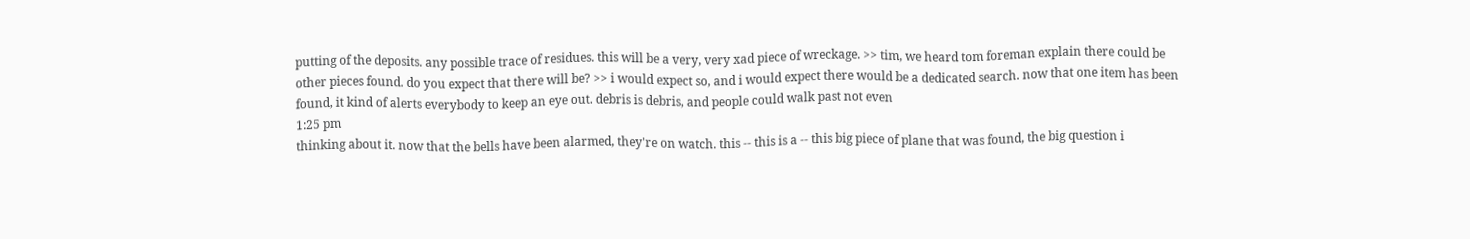putting of the deposits. any possible trace of residues. this will be a very, very xad piece of wreckage. >> tim, we heard tom foreman explain there could be other pieces found. do you expect that there will be? >> i would expect so, and i would expect there would be a dedicated search. now that one item has been found, it kind of alerts everybody to keep an eye out. debris is debris, and people could walk past not even
1:25 pm
thinking about it. now that the bells have been alarmed, they're on watch. this -- this is a -- this big piece of plane that was found, the big question i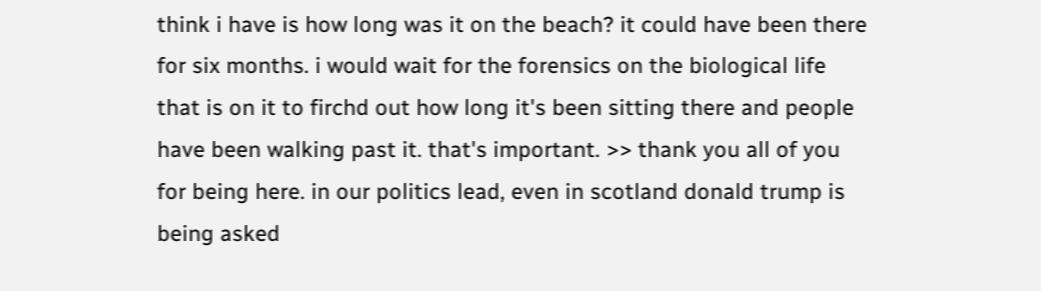think i have is how long was it on the beach? it could have been there for six months. i would wait for the forensics on the biological life that is on it to firchd out how long it's been sitting there and people have been walking past it. that's important. >> thank you all of you for being here. in our politics lead, even in scotland donald trump is being asked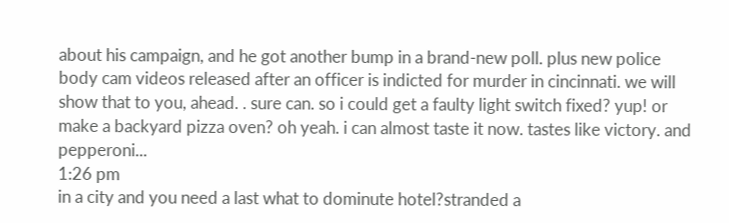about his campaign, and he got another bump in a brand-new poll. plus new police body cam videos released after an officer is indicted for murder in cincinnati. we will show that to you, ahead. . sure can. so i could get a faulty light switch fixed? yup! or make a backyard pizza oven? oh yeah. i can almost taste it now. tastes like victory. and pepperoni...
1:26 pm
in a city and you need a last what to dominute hotel?stranded a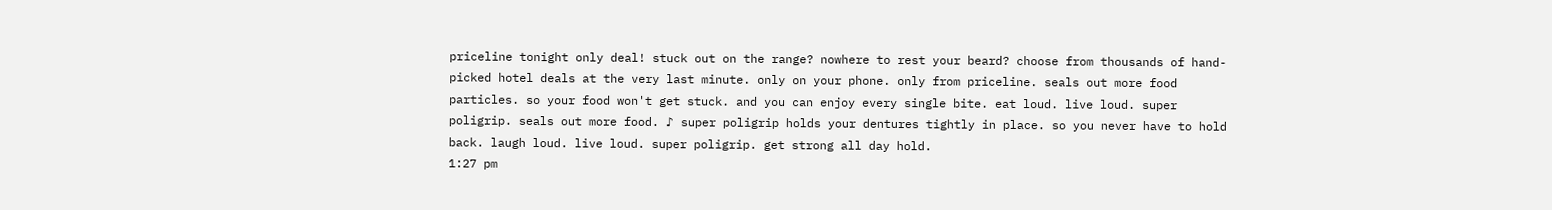priceline tonight only deal! stuck out on the range? nowhere to rest your beard? choose from thousands of hand-picked hotel deals at the very last minute. only on your phone. only from priceline. seals out more food particles. so your food won't get stuck. and you can enjoy every single bite. eat loud. live loud. super poligrip. seals out more food. ♪ super poligrip holds your dentures tightly in place. so you never have to hold back. laugh loud. live loud. super poligrip. get strong all day hold.
1:27 pm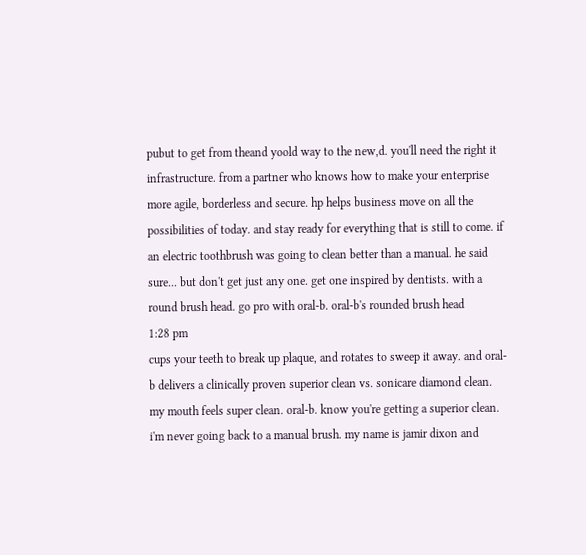pubut to get from theand yoold way to the new,d. you'll need the right it infrastructure. from a partner who knows how to make your enterprise more agile, borderless and secure. hp helps business move on all the possibilities of today. and stay ready for everything that is still to come. if an electric toothbrush was going to clean better than a manual. he said sure... but don't get just any one. get one inspired by dentists. with a round brush head. go pro with oral-b. oral-b's rounded brush head
1:28 pm
cups your teeth to break up plaque, and rotates to sweep it away. and oral-b delivers a clinically proven superior clean vs. sonicare diamond clean. my mouth feels super clean. oral-b. know you're getting a superior clean. i'm never going back to a manual brush. my name is jamir dixon and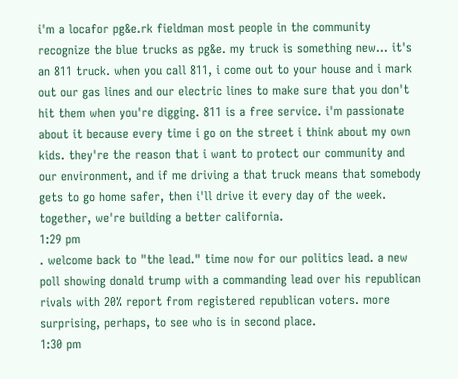i'm a locafor pg&e.rk fieldman most people in the community recognize the blue trucks as pg&e. my truck is something new... it's an 811 truck. when you call 811, i come out to your house and i mark out our gas lines and our electric lines to make sure that you don't hit them when you're digging. 811 is a free service. i'm passionate about it because every time i go on the street i think about my own kids. they're the reason that i want to protect our community and our environment, and if me driving a that truck means that somebody gets to go home safer, then i'll drive it every day of the week. together, we're building a better california.
1:29 pm
. welcome back to "the lead." time now for our politics lead. a new poll showing donald trump with a commanding lead over his republican rivals with 20% report from registered republican voters. more surprising, perhaps, to see who is in second place.
1:30 pm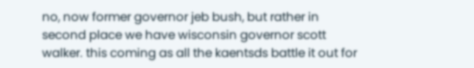no, now former governor jeb bush, but rather in second place we have wisconsin governor scott walker. this coming as all the kaentsds battle it out for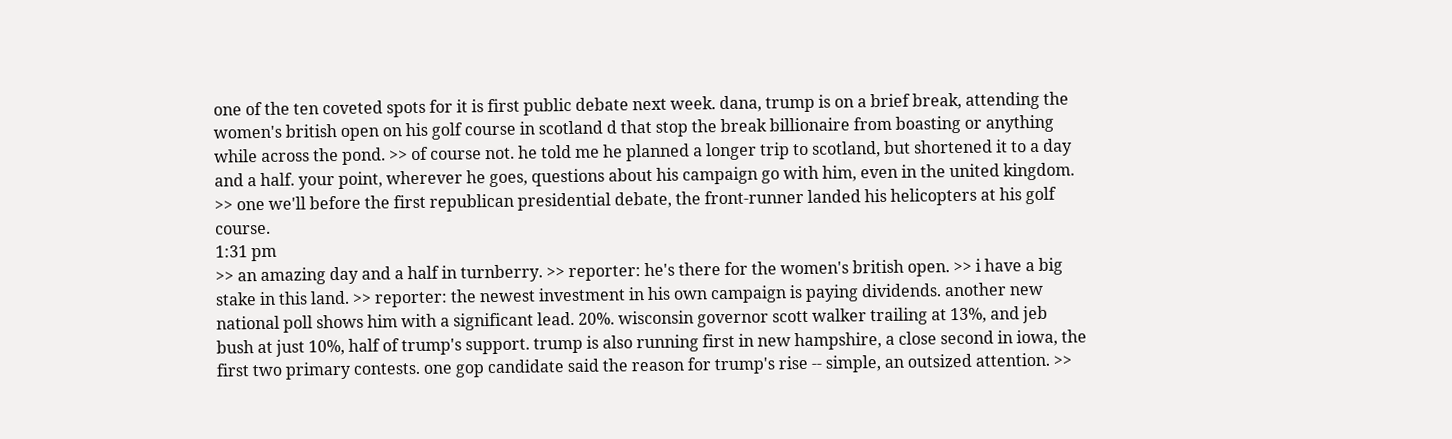one of the ten coveted spots for it is first public debate next week. dana, trump is on a brief break, attending the women's british open on his golf course in scotland d that stop the break billionaire from boasting or anything while across the pond. >> of course not. he told me he planned a longer trip to scotland, but shortened it to a day and a half. your point, wherever he goes, questions about his campaign go with him, even in the united kingdom. >> one we'll before the first republican presidential debate, the front-runner landed his helicopters at his golf course.
1:31 pm
>> an amazing day and a half in turnberry. >> reporter: he's there for the women's british open. >> i have a big stake in this land. >> reporter: the newest investment in his own campaign is paying dividends. another new national poll shows him with a significant lead. 20%. wisconsin governor scott walker trailing at 13%, and jeb bush at just 10%, half of trump's support. trump is also running first in new hampshire, a close second in iowa, the first two primary contests. one gop candidate said the reason for trump's rise -- simple, an outsized attention. >>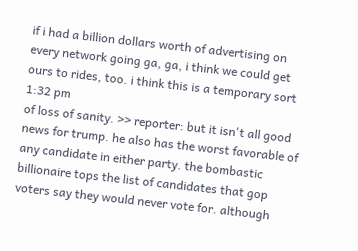if i had a billion dollars worth of advertising on every network going ga, ga, i think we could get ours to rides, too. i think this is a temporary sort
1:32 pm
of loss of sanity. >> reporter: but it isn't all good news for trump. he also has the worst favorable of any candidate in either party. the bombastic billionaire tops the list of candidates that gop voters say they would never vote for. although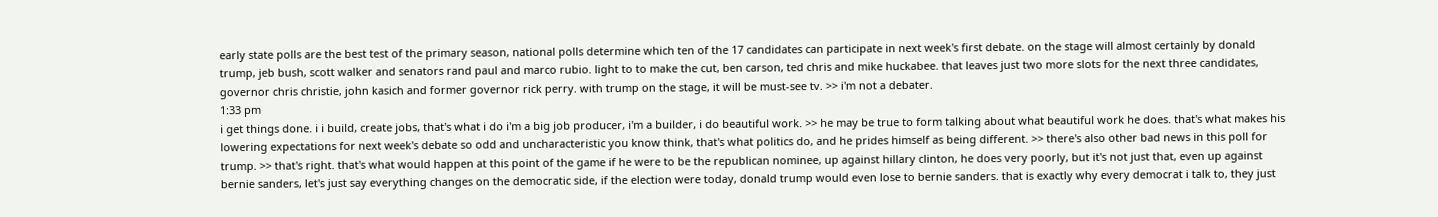early state polls are the best test of the primary season, national polls determine which ten of the 17 candidates can participate in next week's first debate. on the stage will almost certainly by donald trump, jeb bush, scott walker and senators rand paul and marco rubio. light to to make the cut, ben carson, ted chris and mike huckabee. that leaves just two more slots for the next three candidates, governor chris christie, john kasich and former governor rick perry. with trump on the stage, it will be must-see tv. >> i'm not a debater.
1:33 pm
i get things done. i i build, create jobs, that's what i do i'm a big job producer, i'm a builder, i do beautiful work. >> he may be true to form talking about what beautiful work he does. that's what makes his lowering expectations for next week's debate so odd and uncharacteristic you know think, that's what politics do, and he prides himself as being different. >> there's also other bad news in this poll for trump. >> that's right. that's what would happen at this point of the game if he were to be the republican nominee, up against hillary clinton, he does very poorly, but it's not just that, even up against bernie sanders, let's just say everything changes on the democratic side, if the election were today, donald trump would even lose to bernie sanders. that is exactly why every democrat i talk to, they just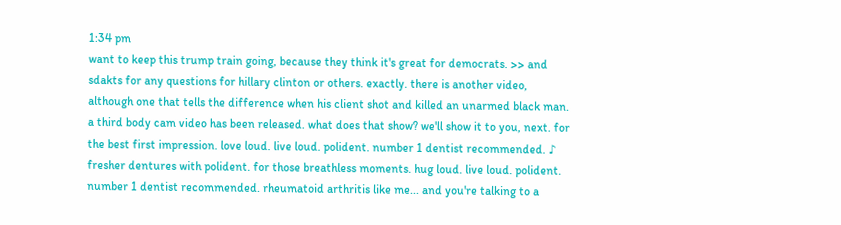1:34 pm
want to keep this trump train going, because they think it's great for democrats. >> and sdakts for any questions for hillary clinton or others. exactly. there is another video, although one that tells the difference when his client shot and killed an unarmed black man. a third body cam video has been released. what does that show? we'll show it to you, next. for the best first impression. love loud. live loud. polident. number 1 dentist recommended. ♪ fresher dentures with polident. for those breathless moments. hug loud. live loud. polident. number 1 dentist recommended. rheumatoid arthritis like me... and you're talking to a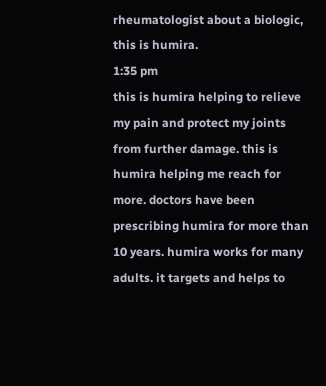rheumatologist about a biologic, this is humira.
1:35 pm
this is humira helping to relieve my pain and protect my joints from further damage. this is humira helping me reach for more. doctors have been prescribing humira for more than 10 years. humira works for many adults. it targets and helps to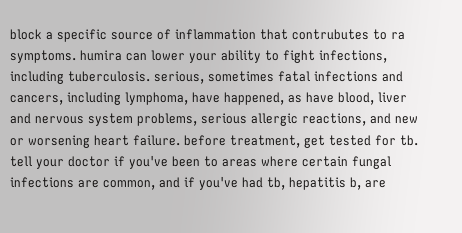block a specific source of inflammation that contrubutes to ra symptoms. humira can lower your ability to fight infections, including tuberculosis. serious, sometimes fatal infections and cancers, including lymphoma, have happened, as have blood, liver and nervous system problems, serious allergic reactions, and new or worsening heart failure. before treatment, get tested for tb. tell your doctor if you've been to areas where certain fungal infections are common, and if you've had tb, hepatitis b, are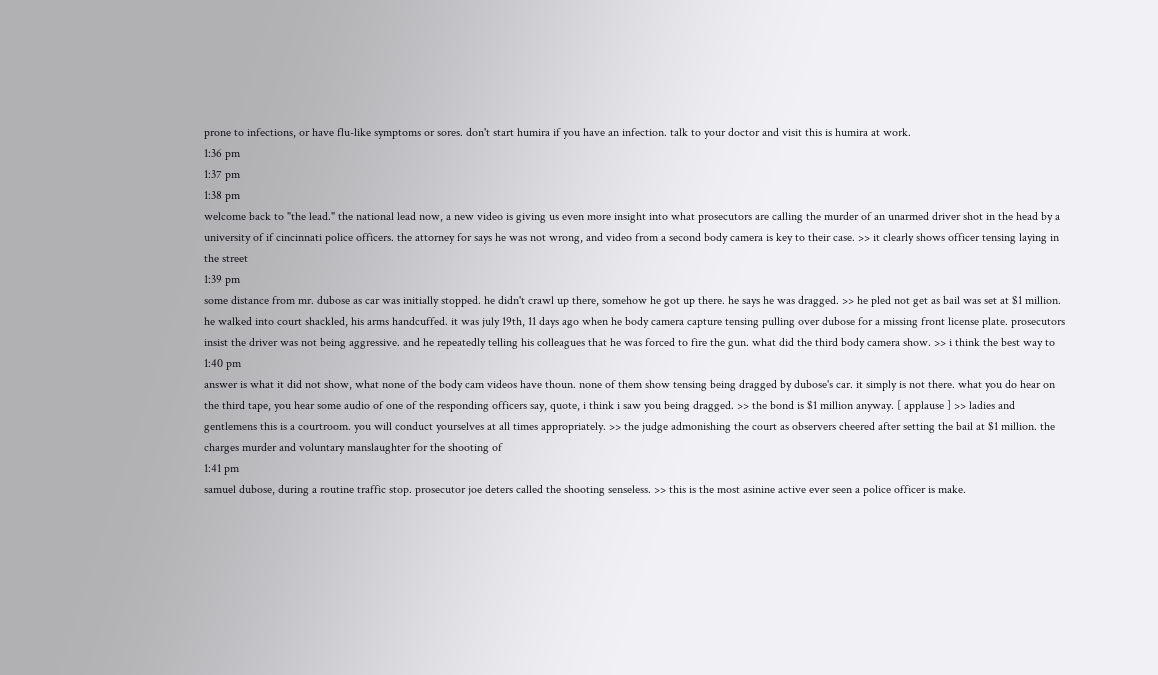prone to infections, or have flu-like symptoms or sores. don't start humira if you have an infection. talk to your doctor and visit this is humira at work.
1:36 pm
1:37 pm
1:38 pm
welcome back to "the lead." the national lead now, a new video is giving us even more insight into what prosecutors are calling the murder of an unarmed driver shot in the head by a university of if cincinnati police officers. the attorney for says he was not wrong, and video from a second body camera is key to their case. >> it clearly shows officer tensing laying in the street
1:39 pm
some distance from mr. dubose as car was initially stopped. he didn't crawl up there, somehow he got up there. he says he was dragged. >> he pled not get as bail was set at $1 million. he walked into court shackled, his arms handcuffed. it was july 19th, 11 days ago when he body camera capture tensing pulling over dubose for a missing front license plate. prosecutors insist the driver was not being aggressive. and he repeatedly telling his colleagues that he was forced to fire the gun. what did the third body camera show. >> i think the best way to
1:40 pm
answer is what it did not show, what none of the body cam videos have thoun. none of them show tensing being dragged by dubose's car. it simply is not there. what you do hear on the third tape, you hear some audio of one of the responding officers say, quote, i think i saw you being dragged. >> the bond is $1 million anyway. [ applause ] >> ladies and gentlemens this is a courtroom. you will conduct yourselves at all times appropriately. >> the judge admonishing the court as observers cheered after setting the bail at $1 million. the charges murder and voluntary manslaughter for the shooting of
1:41 pm
samuel dubose, during a routine traffic stop. prosecutor joe deters called the shooting senseless. >> this is the most asinine active ever seen a police officer is make.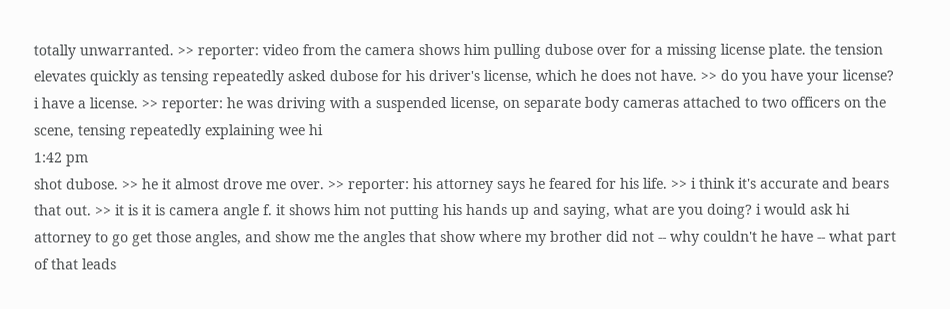totally unwarranted. >> reporter: video from the camera shows him pulling dubose over for a missing license plate. the tension elevates quickly as tensing repeatedly asked dubose for his driver's license, which he does not have. >> do you have your license? i have a license. >> reporter: he was driving with a suspended license, on separate body cameras attached to two officers on the scene, tensing repeatedly explaining wee hi
1:42 pm
shot dubose. >> he it almost drove me over. >> reporter: his attorney says he feared for his life. >> i think it's accurate and bears that out. >> it is it is camera angle f. it shows him not putting his hands up and saying, what are you doing? i would ask hi attorney to go get those angles, and show me the angles that show where my brother did not -- why couldn't he have -- what part of that leads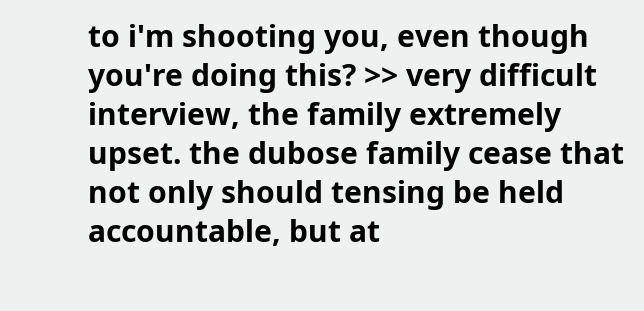to i'm shooting you, even though you're doing this? >> very difficult interview, the family extremely upset. the dubose family cease that not only should tensing be held accountable, but at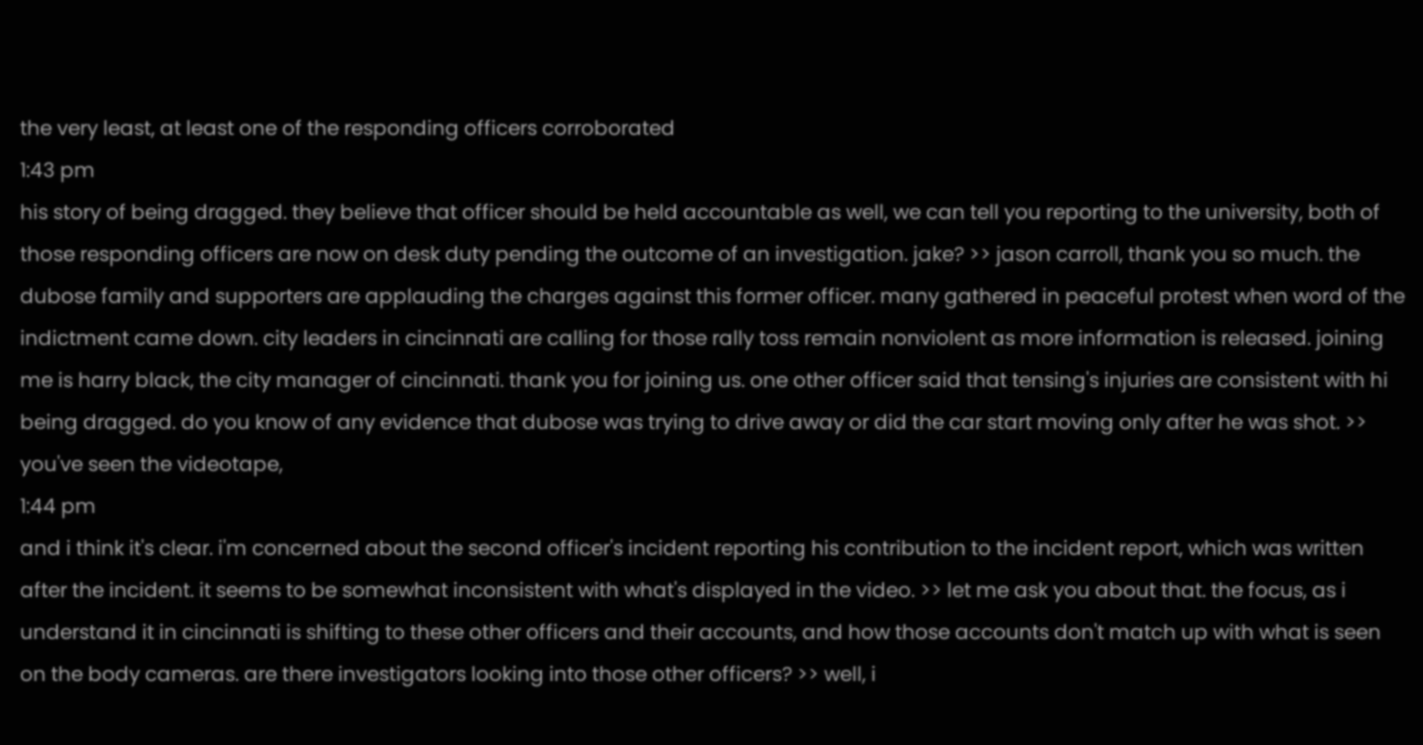the very least, at least one of the responding officers corroborated
1:43 pm
his story of being dragged. they believe that officer should be held accountable as well, we can tell you reporting to the university, both of those responding officers are now on desk duty pending the outcome of an investigation. jake? >> jason carroll, thank you so much. the dubose family and supporters are applauding the charges against this former officer. many gathered in peaceful protest when word of the indictment came down. city leaders in cincinnati are calling for those rally toss remain nonviolent as more information is released. joining me is harry black, the city manager of cincinnati. thank you for joining us. one other officer said that tensing's injuries are consistent with hi being dragged. do you know of any evidence that dubose was trying to drive away or did the car start moving only after he was shot. >> you've seen the videotape,
1:44 pm
and i think it's clear. i'm concerned about the second officer's incident reporting his contribution to the incident report, which was written after the incident. it seems to be somewhat inconsistent with what's displayed in the video. >> let me ask you about that. the focus, as i understand it in cincinnati is shifting to these other officers and their accounts, and how those accounts don't match up with what is seen on the body cameras. are there investigators looking into those other officers? >> well, i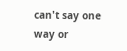can't say one way or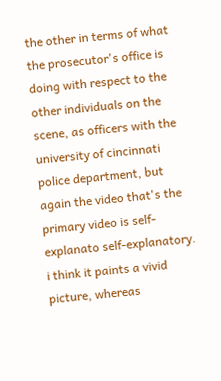the other in terms of what the prosecutor's office is doing with respect to the other individuals on the scene, as officers with the university of cincinnati police department, but again the video that's the primary video is self-explanato self-explanatory. i think it paints a vivid picture, whereas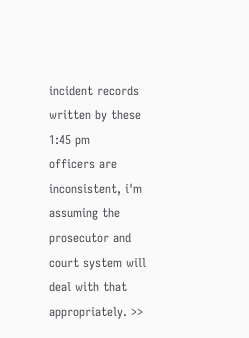incident records written by these
1:45 pm
officers are inconsistent, i'm assuming the prosecutor and court system will deal with that appropriately. >>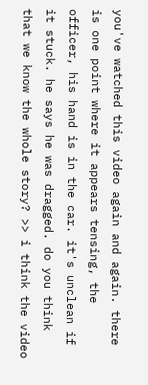you've watched this video again and again. there is one point where it appears tensing, the officer, his hand is in the car. it's unclean if it stuck. he says he was dragged. do you think that we know the whole story? >> i think the video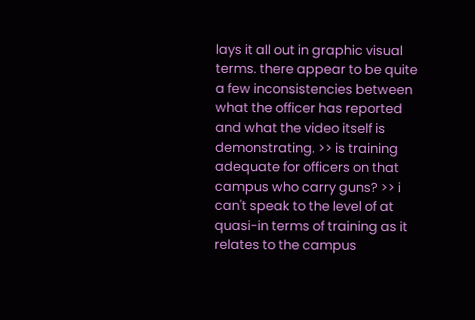lays it all out in graphic visual terms. there appear to be quite a few inconsistencies between what the officer has reported and what the video itself is demonstrating. >> is training adequate for officers on that campus who carry guns? >> i can't speak to the level of at quasi-in terms of training as it relates to the campus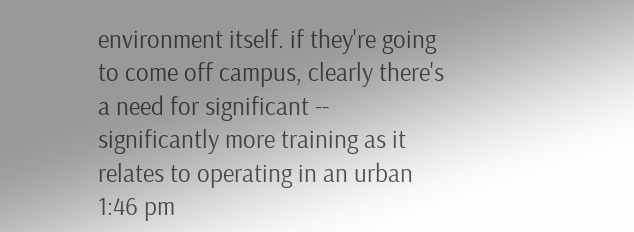environment itself. if they're going to come off campus, clearly there's a need for significant -- significantly more training as it relates to operating in an urban
1:46 pm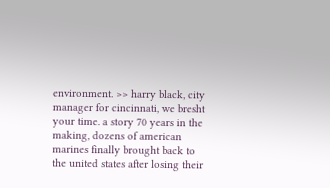environment. >> harry black, city manager for cincinnati, we bresht your time. a story 70 years in the making, dozens of american marines finally brought back to the united states after losing their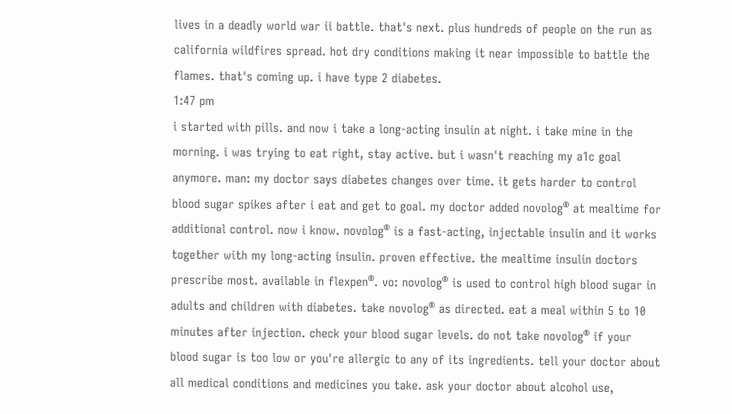lives in a deadly world war ii battle. that's next. plus hundreds of people on the run as california wildfires spread. hot dry conditions making it near impossible to battle the flames. that's coming up. i have type 2 diabetes.
1:47 pm
i started with pills. and now i take a long-acting insulin at night. i take mine in the morning. i was trying to eat right, stay active. but i wasn't reaching my a1c goal anymore. man: my doctor says diabetes changes over time. it gets harder to control blood sugar spikes after i eat and get to goal. my doctor added novolog® at mealtime for additional control. now i know. novolog® is a fast-acting, injectable insulin and it works together with my long-acting insulin. proven effective. the mealtime insulin doctors prescribe most. available in flexpen®. vo: novolog® is used to control high blood sugar in adults and children with diabetes. take novolog® as directed. eat a meal within 5 to 10 minutes after injection. check your blood sugar levels. do not take novolog® if your blood sugar is too low or you're allergic to any of its ingredients. tell your doctor about all medical conditions and medicines you take. ask your doctor about alcohol use,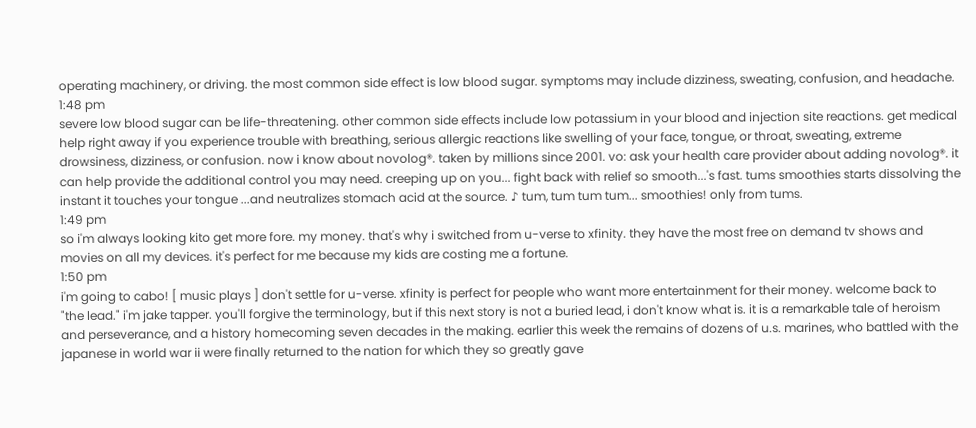operating machinery, or driving. the most common side effect is low blood sugar. symptoms may include dizziness, sweating, confusion, and headache.
1:48 pm
severe low blood sugar can be life-threatening. other common side effects include low potassium in your blood and injection site reactions. get medical help right away if you experience trouble with breathing, serious allergic reactions like swelling of your face, tongue, or throat, sweating, extreme drowsiness, dizziness, or confusion. now i know about novolog®. taken by millions since 2001. vo: ask your health care provider about adding novolog®. it can help provide the additional control you may need. creeping up on you... fight back with relief so smooth...'s fast. tums smoothies starts dissolving the instant it touches your tongue ...and neutralizes stomach acid at the source. ♪ tum, tum tum tum... smoothies! only from tums.
1:49 pm
so i'm always looking kito get more fore. my money. that's why i switched from u-verse to xfinity. they have the most free on demand tv shows and movies on all my devices. it's perfect for me because my kids are costing me a fortune.
1:50 pm
i'm going to cabo! [ music plays ] don't settle for u-verse. xfinity is perfect for people who want more entertainment for their money. welcome back to "the lead." i'm jake tapper. you'll forgive the terminology, but if this next story is not a buried lead, i don't know what is. it is a remarkable tale of heroism and perseverance, and a history homecoming seven decades in the making. earlier this week the remains of dozens of u.s. marines, who battled with the japanese in world war ii were finally returned to the nation for which they so greatly gave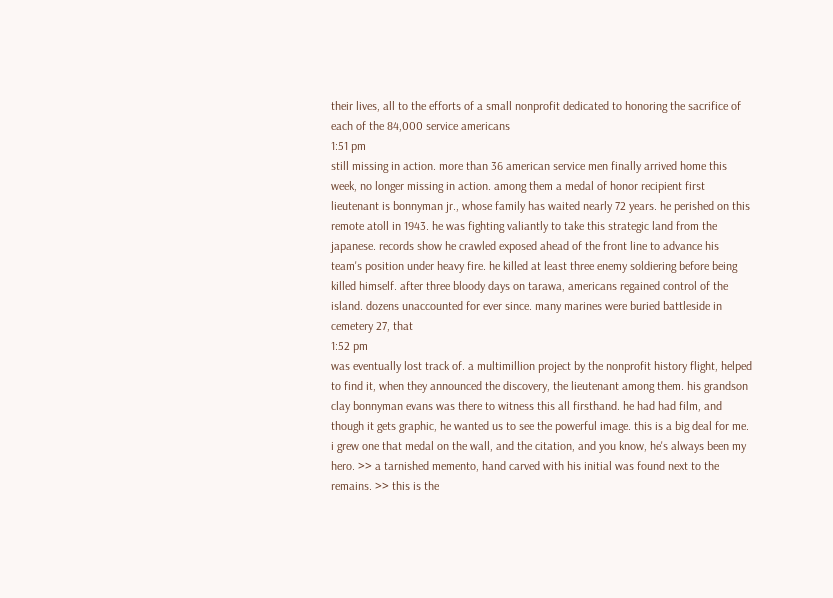their lives, all to the efforts of a small nonprofit dedicated to honoring the sacrifice of each of the 84,000 service americans
1:51 pm
still missing in action. more than 36 american service men finally arrived home this week, no longer missing in action. among them a medal of honor recipient first lieutenant is bonnyman jr., whose family has waited nearly 72 years. he perished on this remote atoll in 1943. he was fighting valiantly to take this strategic land from the japanese. records show he crawled exposed ahead of the front line to advance his team's position under heavy fire. he killed at least three enemy soldiering before being killed himself. after three bloody days on tarawa, americans regained control of the island. dozens unaccounted for ever since. many marines were buried battleside in cemetery 27, that
1:52 pm
was eventually lost track of. a multimillion project by the nonprofit history flight, helped to find it, when they announced the discovery, the lieutenant among them. his grandson clay bonnyman evans was there to witness this all firsthand. he had had film, and though it gets graphic, he wanted us to see the powerful image. this is a big deal for me. i grew one that medal on the wall, and the citation, and you know, he's always been my hero. >> a tarnished memento, hand carved with his initial was found next to the remains. >> this is the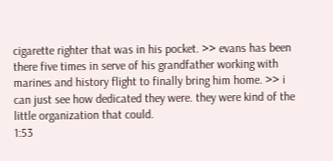cigarette righter that was in his pocket. >> evans has been there five times in serve of his grandfather working with marines and history flight to finally bring him home. >> i can just see how dedicated they were. they were kind of the little organization that could.
1:53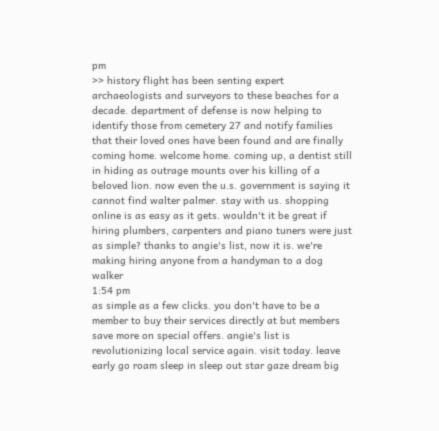pm
>> history flight has been senting expert archaeologists and surveyors to these beaches for a decade. department of defense is now helping to identify those from cemetery 27 and notify families that their loved ones have been found and are finally coming home. welcome home. coming up, a dentist still in hiding as outrage mounts over his killing of a beloved lion. now even the u.s. government is saying it cannot find walter palmer. stay with us. shopping online is as easy as it gets. wouldn't it be great if hiring plumbers, carpenters and piano tuners were just as simple? thanks to angie's list, now it is. we're making hiring anyone from a handyman to a dog walker
1:54 pm
as simple as a few clicks. you don't have to be a member to buy their services directly at but members save more on special offers. angie's list is revolutionizing local service again. visit today. leave early go roam sleep in sleep out star gaze dream big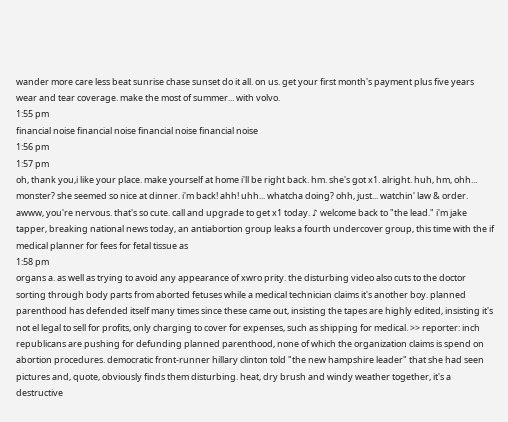wander more care less beat sunrise chase sunset do it all. on us. get your first month's payment plus five years wear and tear coverage. make the most of summer... with volvo.
1:55 pm
financial noise financial noise financial noise financial noise
1:56 pm
1:57 pm
oh, thank you,i like your place. make yourself at home i'll be right back. hm. she's got x1. alright. huh, hm, ohh... monster? she seemed so nice at dinner. i'm back! ahh! uhh... whatcha doing? ohh, just... watchin' law & order. awww, you're nervous. that's so cute. call and upgrade to get x1 today. ♪ welcome back to "the lead." i'm jake tapper, breaking national news today, an antiabortion group leaks a fourth undercover group, this time with the if medical planner for fees for fetal tissue as
1:58 pm
organs a. as well as trying to avoid any appearance of xwro prity. the disturbing video also cuts to the doctor sorting through body parts from aborted fetuses while a medical technician claims it's another boy. planned parenthood has defended itself many times since these came out, insisting the tapes are highly edited, insisting it's not el legal to sell for profits, only charging to cover for expenses, such as shipping for medical. >> reporter: inch republicans are pushing for defunding planned parenthood, none of which the organization claims is spend on abortion procedures. democratic front-runner hillary clinton told "the new hampshire leader" that she had seen pictures and, quote, obviously finds them disturbing. heat, dry brush and windy weather together, it's a destructive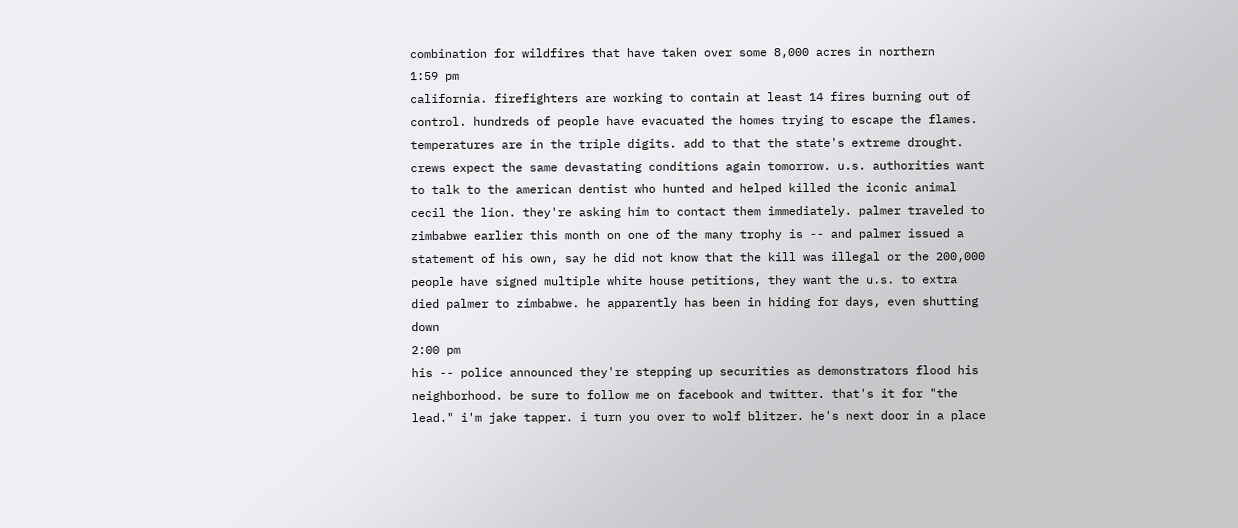combination for wildfires that have taken over some 8,000 acres in northern
1:59 pm
california. firefighters are working to contain at least 14 fires burning out of control. hundreds of people have evacuated the homes trying to escape the flames. temperatures are in the triple digits. add to that the state's extreme drought. crews expect the same devastating conditions again tomorrow. u.s. authorities want to talk to the american dentist who hunted and helped killed the iconic animal cecil the lion. they're asking him to contact them immediately. palmer traveled to zimbabwe earlier this month on one of the many trophy is -- and palmer issued a statement of his own, say he did not know that the kill was illegal or the 200,000 people have signed multiple white house petitions, they want the u.s. to extra died palmer to zimbabwe. he apparently has been in hiding for days, even shutting down
2:00 pm
his -- police announced they're stepping up securities as demonstrators flood his neighborhood. be sure to follow me on facebook and twitter. that's it for "the lead." i'm jake tapper. i turn you over to wolf blitzer. he's next door in a place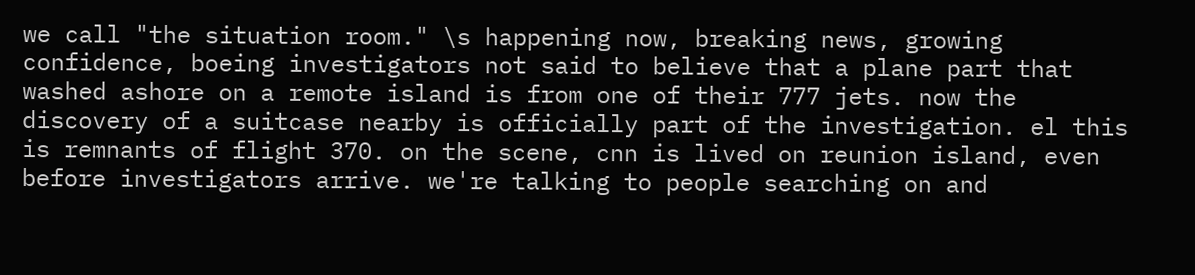we call "the situation room." \s happening now, breaking news, growing confidence, boeing investigators not said to believe that a plane part that washed ashore on a remote island is from one of their 777 jets. now the discovery of a suitcase nearby is officially part of the investigation. el this is remnants of flight 370. on the scene, cnn is lived on reunion island, even before investigators arrive. we're talking to people searching on and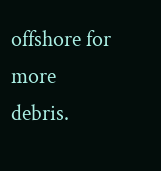offshore for more debris.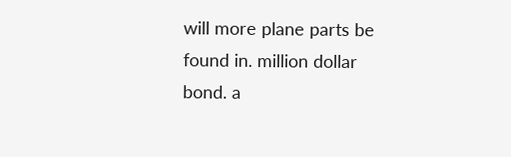will more plane parts be found in. million dollar bond. a